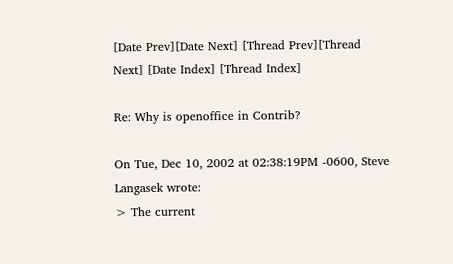[Date Prev][Date Next] [Thread Prev][Thread Next] [Date Index] [Thread Index]

Re: Why is openoffice in Contrib?

On Tue, Dec 10, 2002 at 02:38:19PM -0600, Steve Langasek wrote:
> The current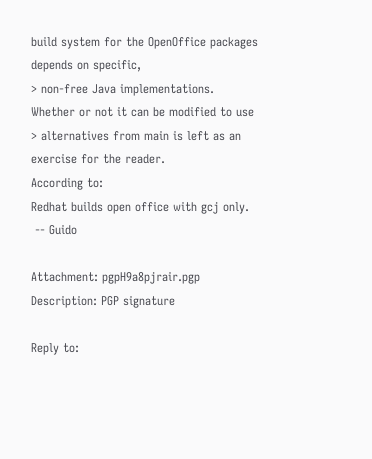build system for the OpenOffice packages depends on specific,
> non-free Java implementations.  Whether or not it can be modified to use
> alternatives from main is left as an exercise for the reader.
According to:
Redhat builds open office with gcj only.
 -- Guido

Attachment: pgpH9a8pjrair.pgp
Description: PGP signature

Reply to: